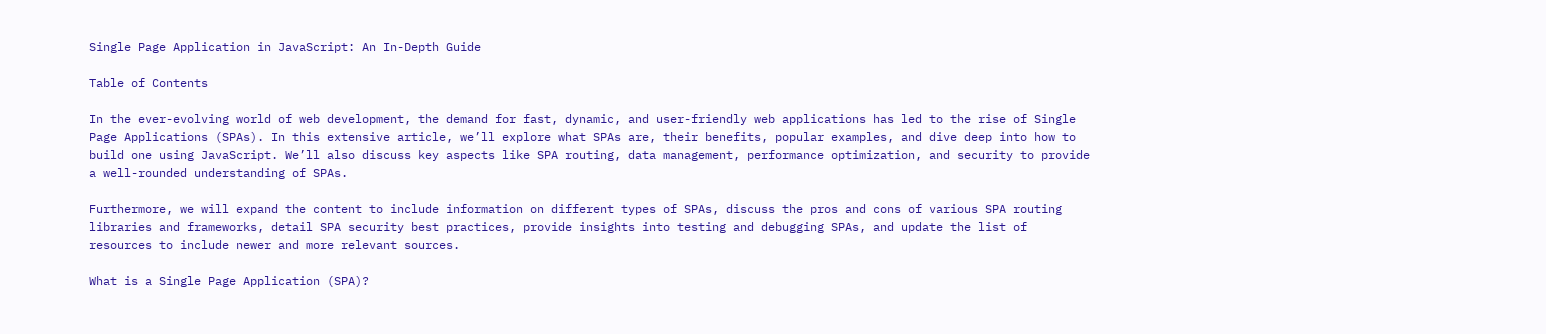Single Page Application in JavaScript: An In-Depth Guide

Table of Contents

In the ever-evolving world of web development, the demand for fast, dynamic, and user-friendly web applications has led to the rise of Single Page Applications (SPAs). In this extensive article, we’ll explore what SPAs are, their benefits, popular examples, and dive deep into how to build one using JavaScript. We’ll also discuss key aspects like SPA routing, data management, performance optimization, and security to provide a well-rounded understanding of SPAs.

Furthermore, we will expand the content to include information on different types of SPAs, discuss the pros and cons of various SPA routing libraries and frameworks, detail SPA security best practices, provide insights into testing and debugging SPAs, and update the list of resources to include newer and more relevant sources.

What is a Single Page Application (SPA)?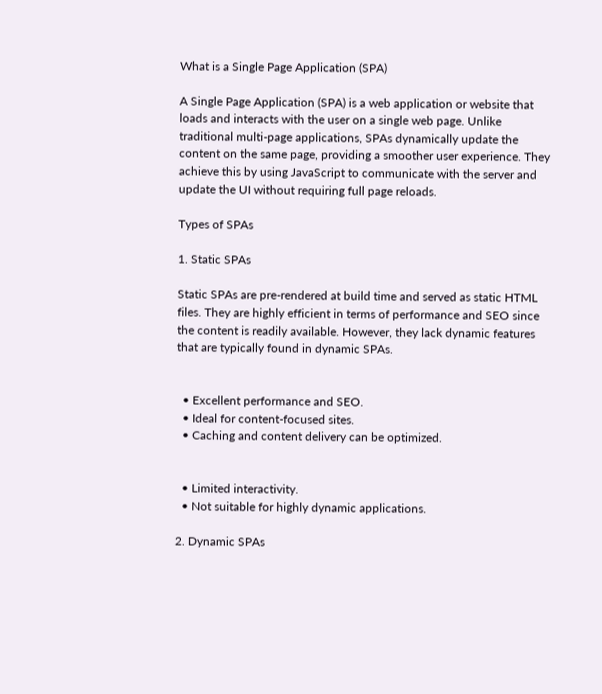What is a Single Page Application (SPA)

A Single Page Application (SPA) is a web application or website that loads and interacts with the user on a single web page. Unlike traditional multi-page applications, SPAs dynamically update the content on the same page, providing a smoother user experience. They achieve this by using JavaScript to communicate with the server and update the UI without requiring full page reloads.

Types of SPAs

1. Static SPAs

Static SPAs are pre-rendered at build time and served as static HTML files. They are highly efficient in terms of performance and SEO since the content is readily available. However, they lack dynamic features that are typically found in dynamic SPAs.


  • Excellent performance and SEO.
  • Ideal for content-focused sites.
  • Caching and content delivery can be optimized.


  • Limited interactivity.
  • Not suitable for highly dynamic applications.

2. Dynamic SPAs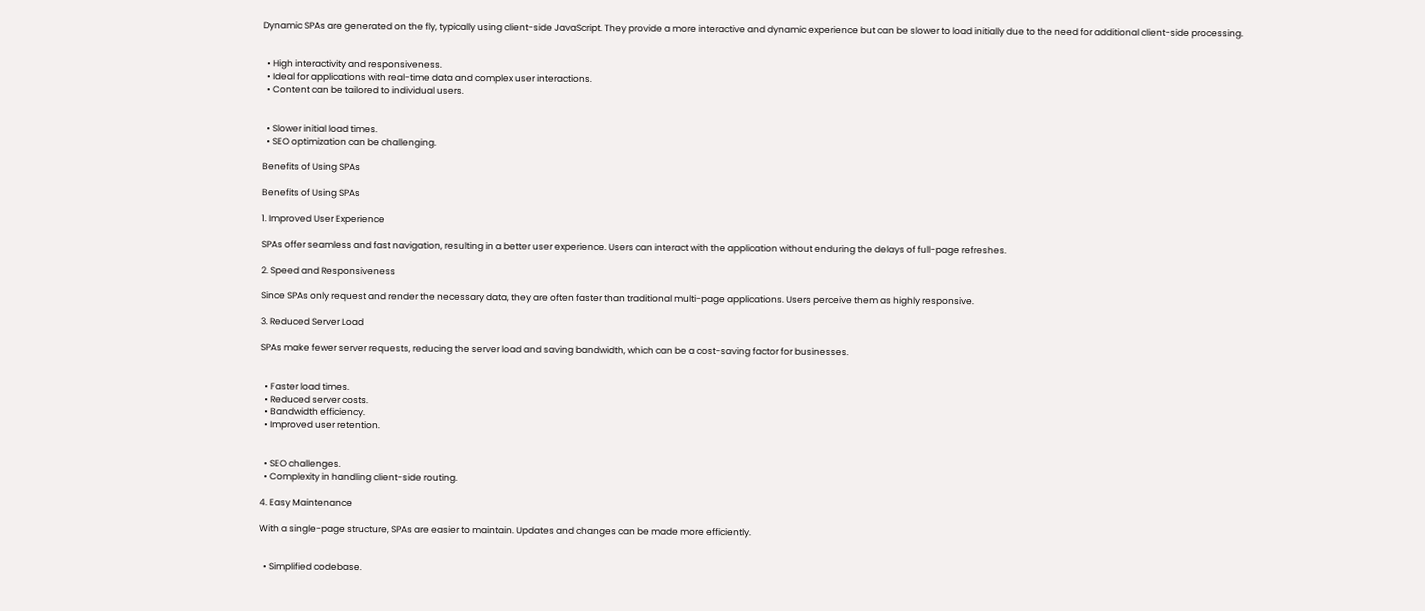Dynamic SPAs are generated on the fly, typically using client-side JavaScript. They provide a more interactive and dynamic experience but can be slower to load initially due to the need for additional client-side processing.


  • High interactivity and responsiveness.
  • Ideal for applications with real-time data and complex user interactions.
  • Content can be tailored to individual users.


  • Slower initial load times.
  • SEO optimization can be challenging.

Benefits of Using SPAs

Benefits of Using SPAs

1. Improved User Experience

SPAs offer seamless and fast navigation, resulting in a better user experience. Users can interact with the application without enduring the delays of full-page refreshes.

2. Speed and Responsiveness

Since SPAs only request and render the necessary data, they are often faster than traditional multi-page applications. Users perceive them as highly responsive.

3. Reduced Server Load

SPAs make fewer server requests, reducing the server load and saving bandwidth, which can be a cost-saving factor for businesses.


  • Faster load times.
  • Reduced server costs.
  • Bandwidth efficiency.
  • Improved user retention.


  • SEO challenges.
  • Complexity in handling client-side routing.

4. Easy Maintenance

With a single-page structure, SPAs are easier to maintain. Updates and changes can be made more efficiently.


  • Simplified codebase.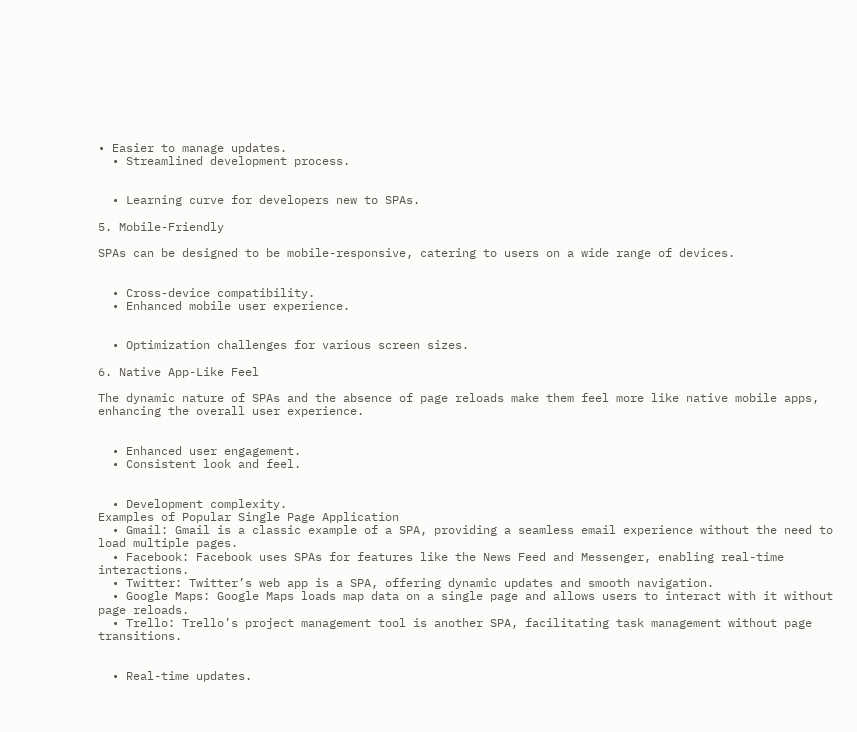• Easier to manage updates.
  • Streamlined development process.


  • Learning curve for developers new to SPAs.

5. Mobile-Friendly

SPAs can be designed to be mobile-responsive, catering to users on a wide range of devices.


  • Cross-device compatibility.
  • Enhanced mobile user experience.


  • Optimization challenges for various screen sizes.

6. Native App-Like Feel

The dynamic nature of SPAs and the absence of page reloads make them feel more like native mobile apps, enhancing the overall user experience.


  • Enhanced user engagement.
  • Consistent look and feel.


  • Development complexity.
Examples of Popular Single Page Application
  • Gmail: Gmail is a classic example of a SPA, providing a seamless email experience without the need to load multiple pages.
  • Facebook: Facebook uses SPAs for features like the News Feed and Messenger, enabling real-time interactions.
  • Twitter: Twitter’s web app is a SPA, offering dynamic updates and smooth navigation.
  • Google Maps: Google Maps loads map data on a single page and allows users to interact with it without page reloads.
  • Trello: Trello’s project management tool is another SPA, facilitating task management without page transitions.


  • Real-time updates.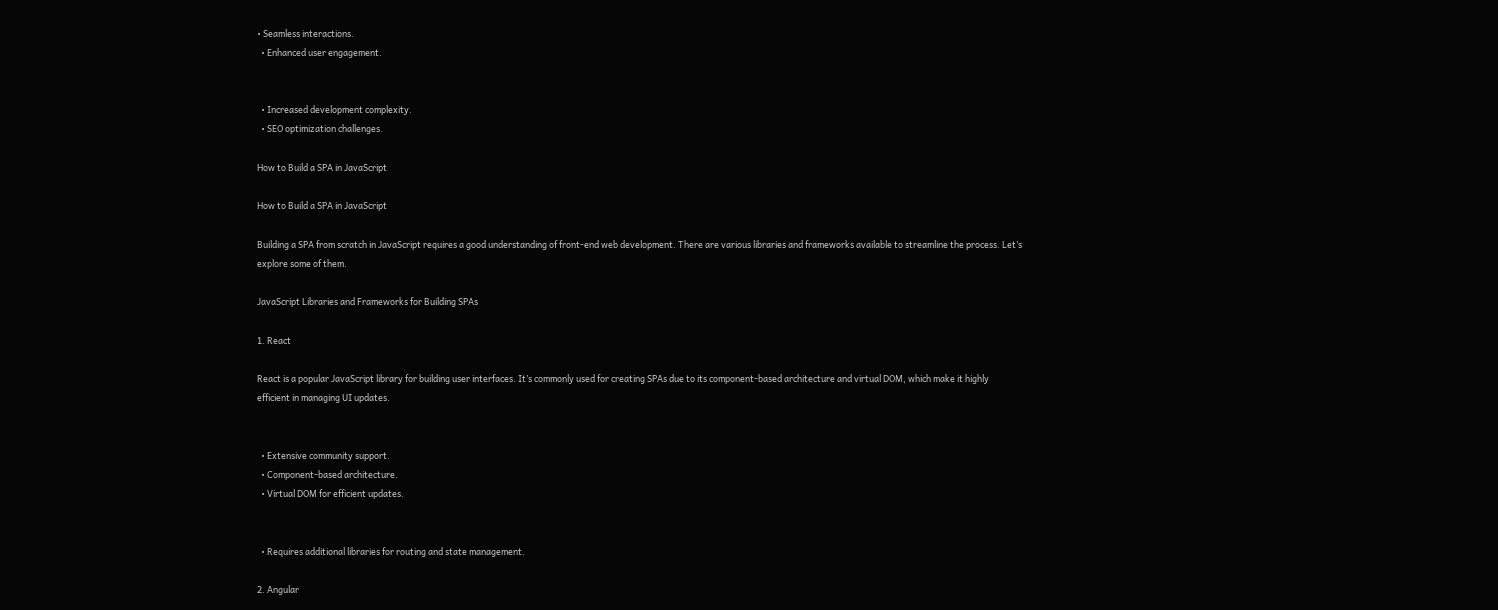• Seamless interactions.
  • Enhanced user engagement.


  • Increased development complexity.
  • SEO optimization challenges.

How to Build a SPA in JavaScript

How to Build a SPA in JavaScript

Building a SPA from scratch in JavaScript requires a good understanding of front-end web development. There are various libraries and frameworks available to streamline the process. Let’s explore some of them.

JavaScript Libraries and Frameworks for Building SPAs

1. React

React is a popular JavaScript library for building user interfaces. It’s commonly used for creating SPAs due to its component-based architecture and virtual DOM, which make it highly efficient in managing UI updates.


  • Extensive community support.
  • Component-based architecture.
  • Virtual DOM for efficient updates.


  • Requires additional libraries for routing and state management.

2. Angular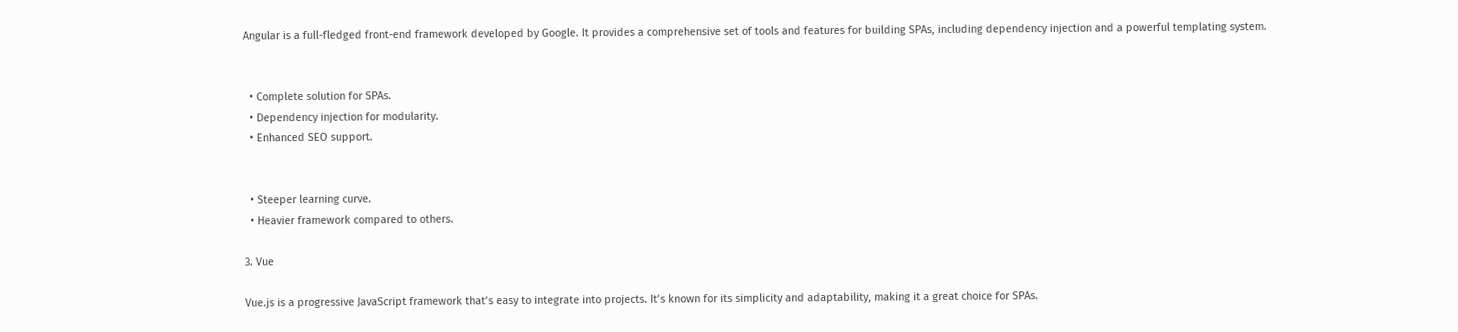Angular is a full-fledged front-end framework developed by Google. It provides a comprehensive set of tools and features for building SPAs, including dependency injection and a powerful templating system.


  • Complete solution for SPAs.
  • Dependency injection for modularity.
  • Enhanced SEO support.


  • Steeper learning curve.
  • Heavier framework compared to others.

3. Vue

Vue.js is a progressive JavaScript framework that’s easy to integrate into projects. It’s known for its simplicity and adaptability, making it a great choice for SPAs.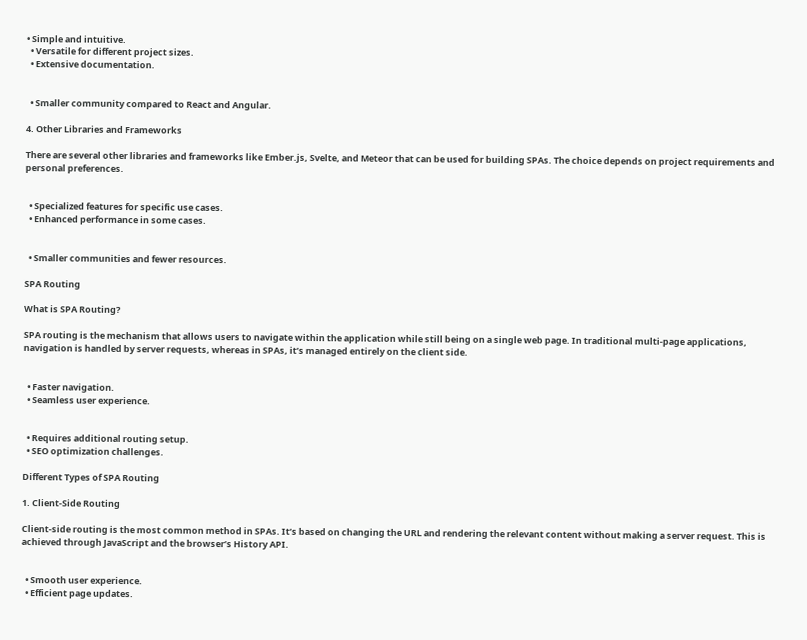• Simple and intuitive.
  • Versatile for different project sizes.
  • Extensive documentation.


  • Smaller community compared to React and Angular.

4. Other Libraries and Frameworks

There are several other libraries and frameworks like Ember.js, Svelte, and Meteor that can be used for building SPAs. The choice depends on project requirements and personal preferences.


  • Specialized features for specific use cases.
  • Enhanced performance in some cases.


  • Smaller communities and fewer resources.

SPA Routing

What is SPA Routing?

SPA routing is the mechanism that allows users to navigate within the application while still being on a single web page. In traditional multi-page applications, navigation is handled by server requests, whereas in SPAs, it’s managed entirely on the client side.


  • Faster navigation.
  • Seamless user experience.


  • Requires additional routing setup.
  • SEO optimization challenges.

Different Types of SPA Routing

1. Client-Side Routing

Client-side routing is the most common method in SPAs. It’s based on changing the URL and rendering the relevant content without making a server request. This is achieved through JavaScript and the browser’s History API.


  • Smooth user experience.
  • Efficient page updates.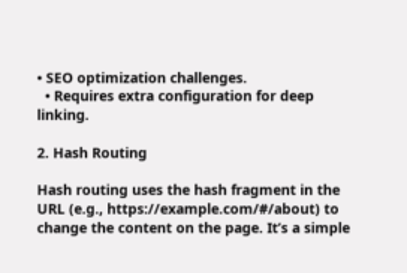• SEO optimization challenges.
  • Requires extra configuration for deep linking.

2. Hash Routing

Hash routing uses the hash fragment in the URL (e.g., https://example.com/#/about) to change the content on the page. It’s a simple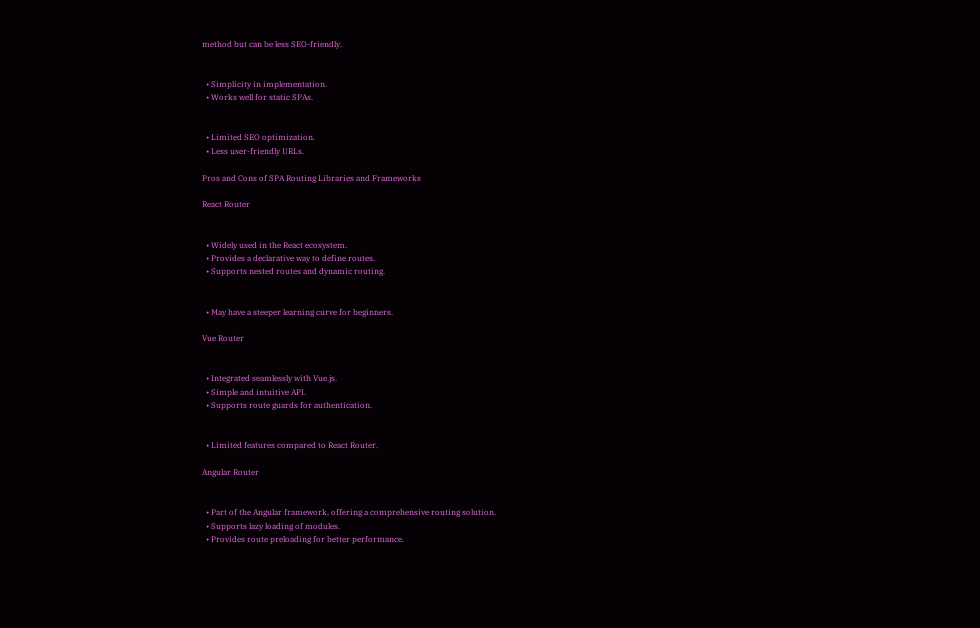method but can be less SEO-friendly.


  • Simplicity in implementation.
  • Works well for static SPAs.


  • Limited SEO optimization.
  • Less user-friendly URLs.

Pros and Cons of SPA Routing Libraries and Frameworks

React Router


  • Widely used in the React ecosystem.
  • Provides a declarative way to define routes.
  • Supports nested routes and dynamic routing.


  • May have a steeper learning curve for beginners.

Vue Router


  • Integrated seamlessly with Vue.js.
  • Simple and intuitive API.
  • Supports route guards for authentication.


  • Limited features compared to React Router.

Angular Router


  • Part of the Angular framework, offering a comprehensive routing solution.
  • Supports lazy loading of modules.
  • Provides route preloading for better performance.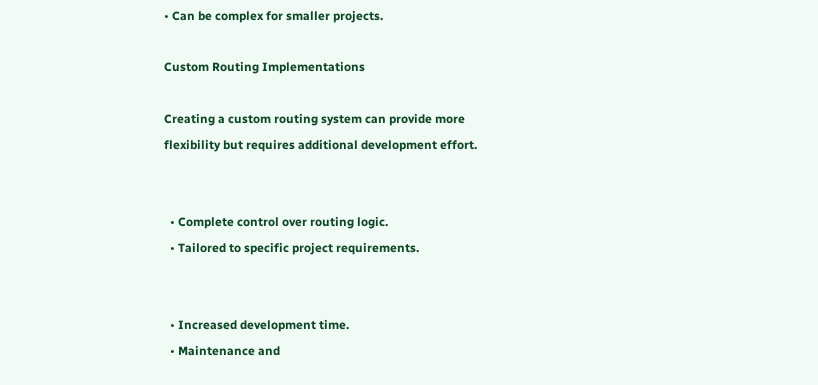• Can be complex for smaller projects.

Custom Routing Implementations

Creating a custom routing system can provide more flexibility but requires additional development effort.


  • Complete control over routing logic.
  • Tailored to specific project requirements.


  • Increased development time.
  • Maintenance and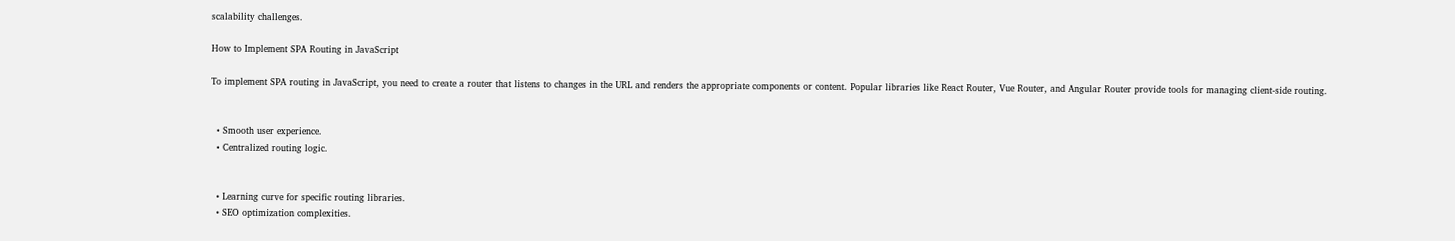scalability challenges.

How to Implement SPA Routing in JavaScript

To implement SPA routing in JavaScript, you need to create a router that listens to changes in the URL and renders the appropriate components or content. Popular libraries like React Router, Vue Router, and Angular Router provide tools for managing client-side routing.


  • Smooth user experience.
  • Centralized routing logic.


  • Learning curve for specific routing libraries.
  • SEO optimization complexities.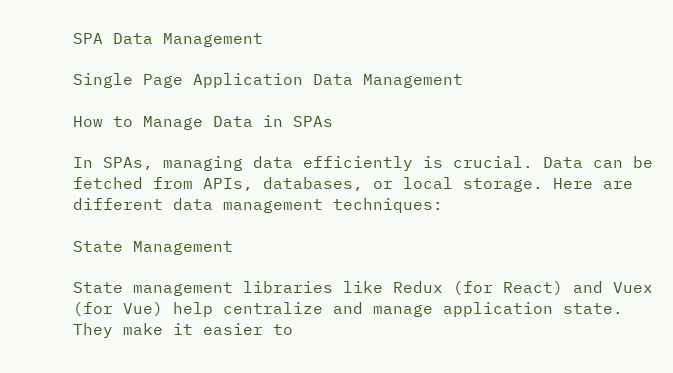SPA Data Management

Single Page Application Data Management

How to Manage Data in SPAs

In SPAs, managing data efficiently is crucial. Data can be fetched from APIs, databases, or local storage. Here are different data management techniques:

State Management

State management libraries like Redux (for React) and Vuex (for Vue) help centralize and manage application state. They make it easier to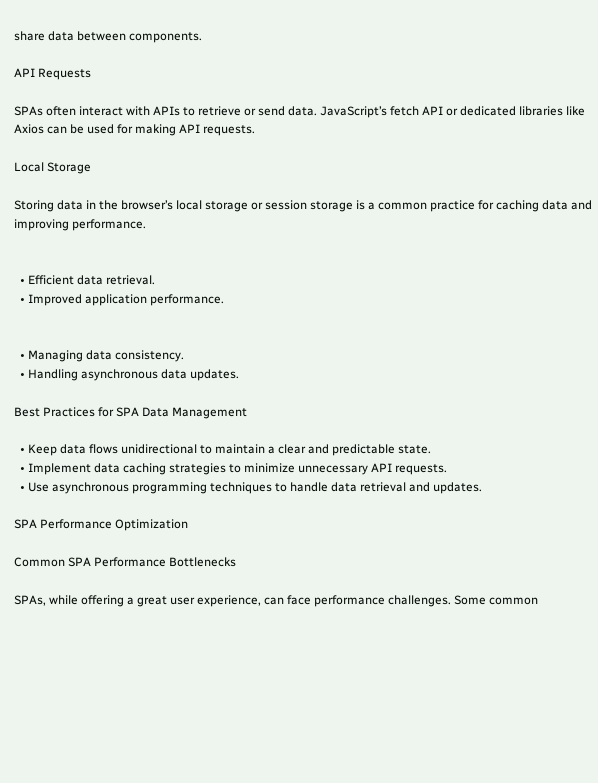share data between components.

API Requests

SPAs often interact with APIs to retrieve or send data. JavaScript’s fetch API or dedicated libraries like Axios can be used for making API requests.

Local Storage

Storing data in the browser’s local storage or session storage is a common practice for caching data and improving performance.


  • Efficient data retrieval.
  • Improved application performance.


  • Managing data consistency.
  • Handling asynchronous data updates.

Best Practices for SPA Data Management

  • Keep data flows unidirectional to maintain a clear and predictable state.
  • Implement data caching strategies to minimize unnecessary API requests.
  • Use asynchronous programming techniques to handle data retrieval and updates.

SPA Performance Optimization

Common SPA Performance Bottlenecks

SPAs, while offering a great user experience, can face performance challenges. Some common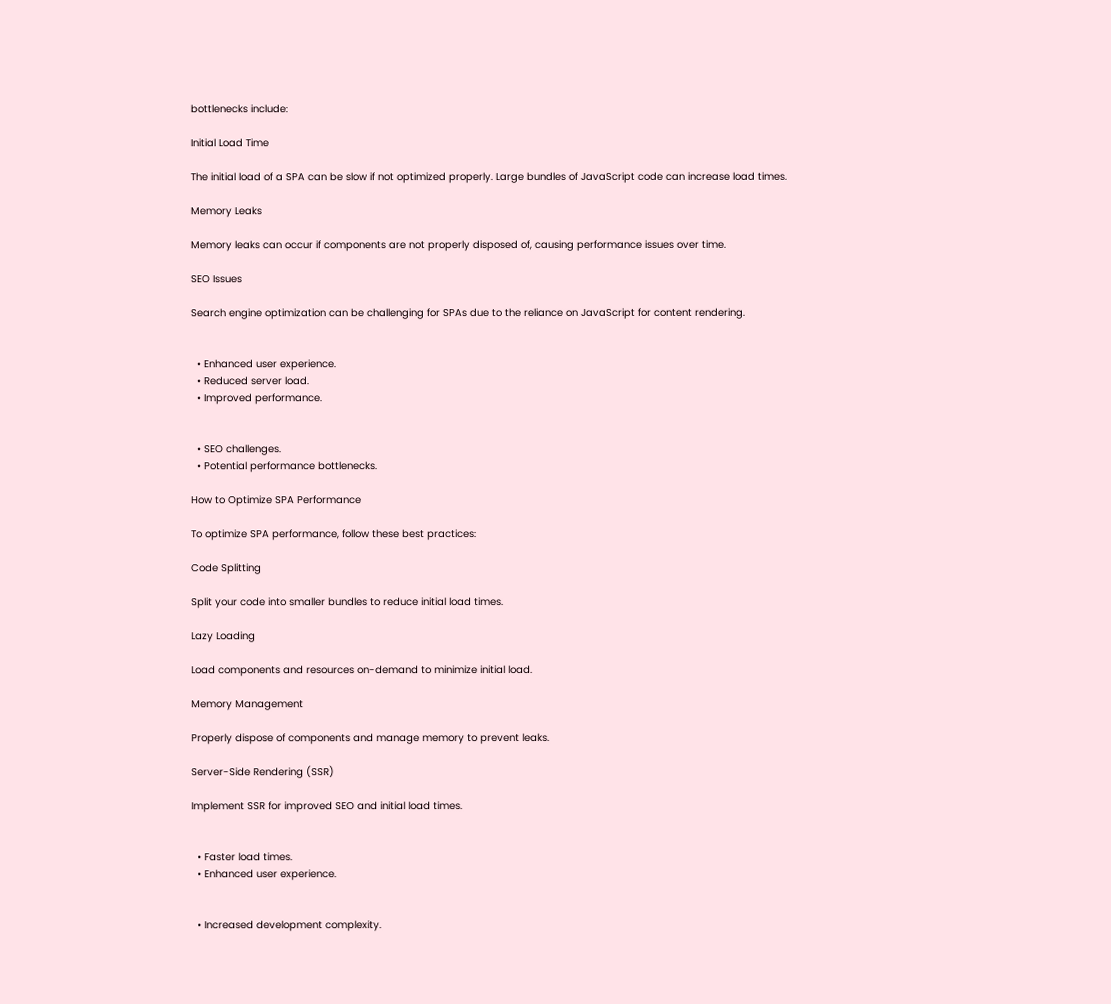bottlenecks include:

Initial Load Time

The initial load of a SPA can be slow if not optimized properly. Large bundles of JavaScript code can increase load times.

Memory Leaks

Memory leaks can occur if components are not properly disposed of, causing performance issues over time.

SEO Issues

Search engine optimization can be challenging for SPAs due to the reliance on JavaScript for content rendering.


  • Enhanced user experience.
  • Reduced server load.
  • Improved performance.


  • SEO challenges.
  • Potential performance bottlenecks.

How to Optimize SPA Performance

To optimize SPA performance, follow these best practices:

Code Splitting

Split your code into smaller bundles to reduce initial load times.

Lazy Loading

Load components and resources on-demand to minimize initial load.

Memory Management

Properly dispose of components and manage memory to prevent leaks.

Server-Side Rendering (SSR)

Implement SSR for improved SEO and initial load times.


  • Faster load times.
  • Enhanced user experience.


  • Increased development complexity.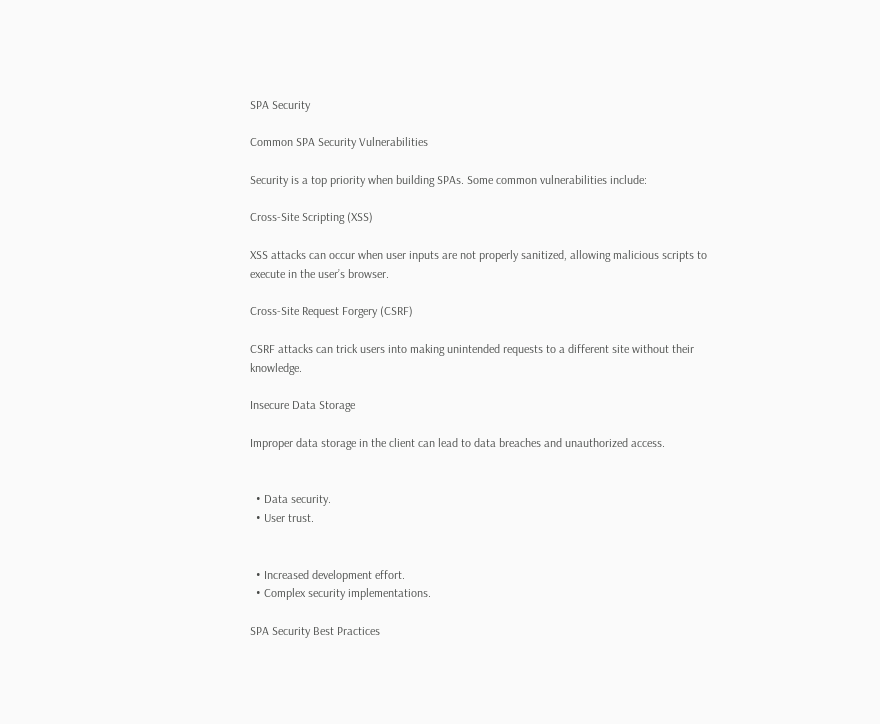SPA Security

Common SPA Security Vulnerabilities

Security is a top priority when building SPAs. Some common vulnerabilities include:

Cross-Site Scripting (XSS)

XSS attacks can occur when user inputs are not properly sanitized, allowing malicious scripts to execute in the user’s browser.

Cross-Site Request Forgery (CSRF)

CSRF attacks can trick users into making unintended requests to a different site without their knowledge.

Insecure Data Storage

Improper data storage in the client can lead to data breaches and unauthorized access.


  • Data security.
  • User trust.


  • Increased development effort.
  • Complex security implementations.

SPA Security Best Practices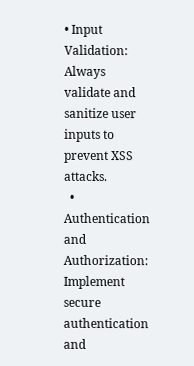• Input Validation: Always validate and sanitize user inputs to prevent XSS attacks.
  • Authentication and Authorization: Implement secure authentication and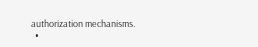authorization mechanisms.
  •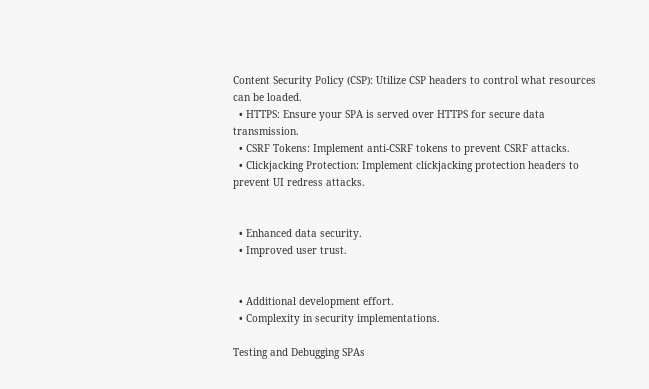Content Security Policy (CSP): Utilize CSP headers to control what resources can be loaded.
  • HTTPS: Ensure your SPA is served over HTTPS for secure data transmission.
  • CSRF Tokens: Implement anti-CSRF tokens to prevent CSRF attacks.
  • Clickjacking Protection: Implement clickjacking protection headers to prevent UI redress attacks.


  • Enhanced data security.
  • Improved user trust.


  • Additional development effort.
  • Complexity in security implementations.

Testing and Debugging SPAs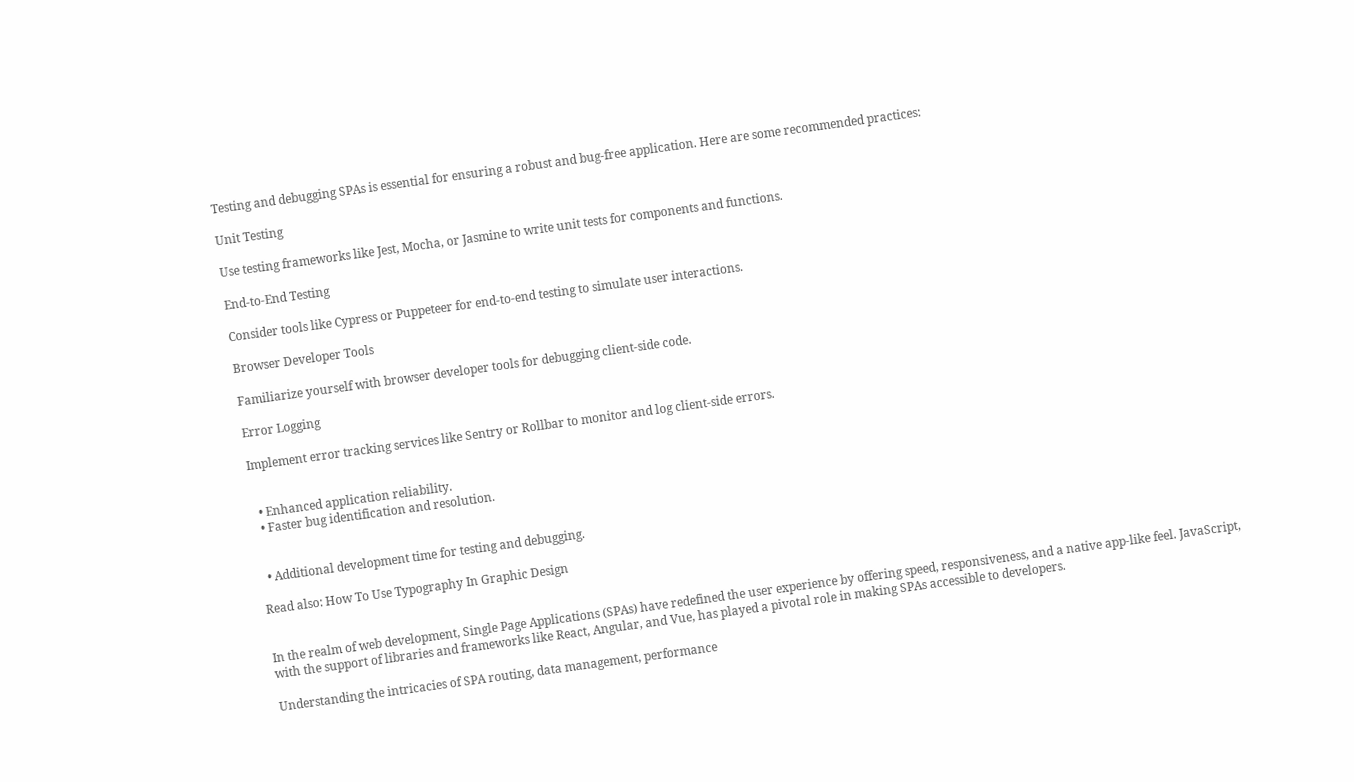Testing and debugging SPAs is essential for ensuring a robust and bug-free application. Here are some recommended practices:

Unit Testing

Use testing frameworks like Jest, Mocha, or Jasmine to write unit tests for components and functions.

End-to-End Testing

Consider tools like Cypress or Puppeteer for end-to-end testing to simulate user interactions.

Browser Developer Tools

Familiarize yourself with browser developer tools for debugging client-side code.

Error Logging

Implement error tracking services like Sentry or Rollbar to monitor and log client-side errors.


  • Enhanced application reliability.
  • Faster bug identification and resolution.


  • Additional development time for testing and debugging.

Read also: How To Use Typography In Graphic Design


In the realm of web development, Single Page Applications (SPAs) have redefined the user experience by offering speed, responsiveness, and a native app-like feel. JavaScript, with the support of libraries and frameworks like React, Angular, and Vue, has played a pivotal role in making SPAs accessible to developers.

Understanding the intricacies of SPA routing, data management, performance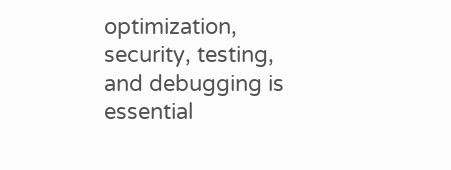optimization, security, testing, and debugging is essential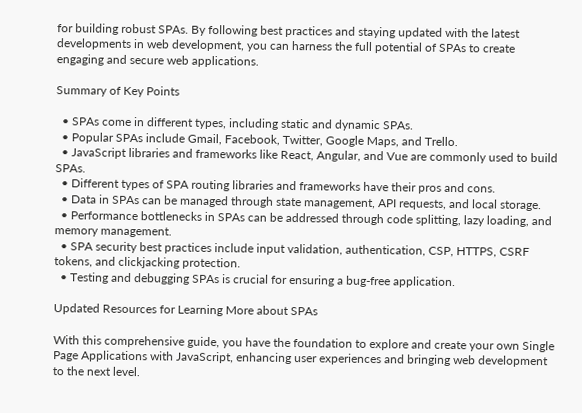for building robust SPAs. By following best practices and staying updated with the latest developments in web development, you can harness the full potential of SPAs to create engaging and secure web applications.

Summary of Key Points

  • SPAs come in different types, including static and dynamic SPAs.
  • Popular SPAs include Gmail, Facebook, Twitter, Google Maps, and Trello.
  • JavaScript libraries and frameworks like React, Angular, and Vue are commonly used to build SPAs.
  • Different types of SPA routing libraries and frameworks have their pros and cons.
  • Data in SPAs can be managed through state management, API requests, and local storage.
  • Performance bottlenecks in SPAs can be addressed through code splitting, lazy loading, and memory management.
  • SPA security best practices include input validation, authentication, CSP, HTTPS, CSRF tokens, and clickjacking protection.
  • Testing and debugging SPAs is crucial for ensuring a bug-free application.

Updated Resources for Learning More about SPAs

With this comprehensive guide, you have the foundation to explore and create your own Single Page Applications with JavaScript, enhancing user experiences and bringing web development to the next level.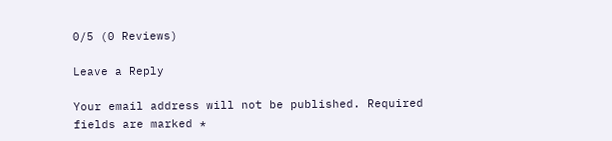0/5 (0 Reviews)

Leave a Reply

Your email address will not be published. Required fields are marked *